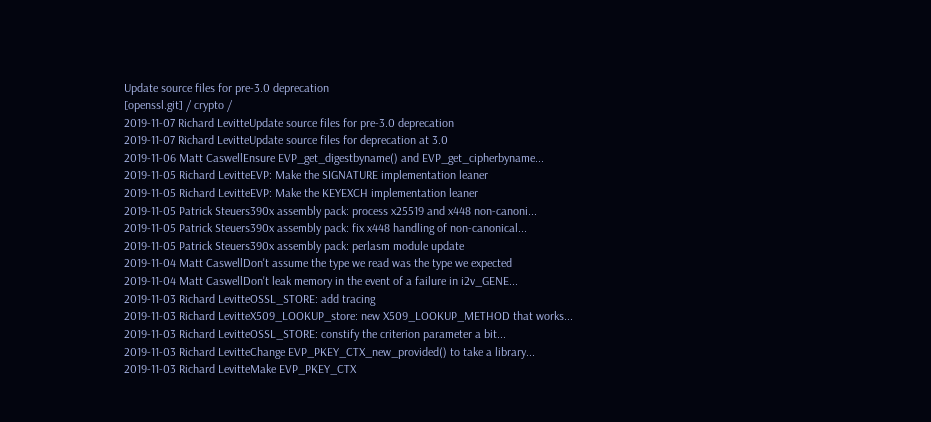Update source files for pre-3.0 deprecation
[openssl.git] / crypto /
2019-11-07 Richard LevitteUpdate source files for pre-3.0 deprecation
2019-11-07 Richard LevitteUpdate source files for deprecation at 3.0
2019-11-06 Matt CaswellEnsure EVP_get_digestbyname() and EVP_get_cipherbyname...
2019-11-05 Richard LevitteEVP: Make the SIGNATURE implementation leaner
2019-11-05 Richard LevitteEVP: Make the KEYEXCH implementation leaner
2019-11-05 Patrick Steuers390x assembly pack: process x25519 and x448 non-canoni...
2019-11-05 Patrick Steuers390x assembly pack: fix x448 handling of non-canonical...
2019-11-05 Patrick Steuers390x assembly pack: perlasm module update
2019-11-04 Matt CaswellDon't assume the type we read was the type we expected
2019-11-04 Matt CaswellDon't leak memory in the event of a failure in i2v_GENE...
2019-11-03 Richard LevitteOSSL_STORE: add tracing
2019-11-03 Richard LevitteX509_LOOKUP_store: new X509_LOOKUP_METHOD that works...
2019-11-03 Richard LevitteOSSL_STORE: constify the criterion parameter a bit...
2019-11-03 Richard LevitteChange EVP_PKEY_CTX_new_provided() to take a library...
2019-11-03 Richard LevitteMake EVP_PKEY_CTX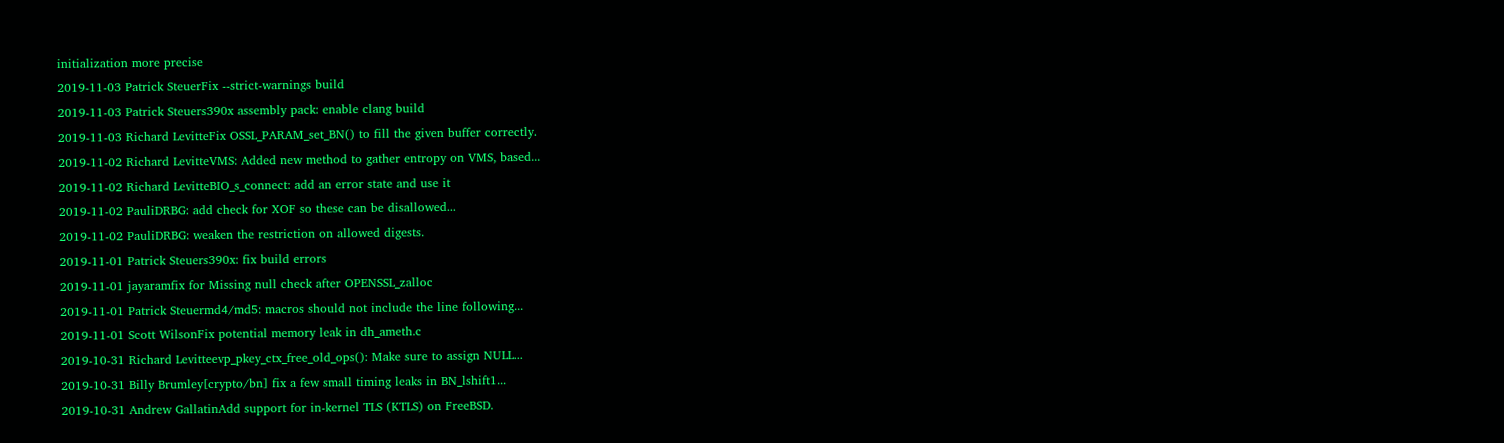initialization more precise
2019-11-03 Patrick SteuerFix --strict-warnings build
2019-11-03 Patrick Steuers390x assembly pack: enable clang build
2019-11-03 Richard LevitteFix OSSL_PARAM_set_BN() to fill the given buffer correctly.
2019-11-02 Richard LevitteVMS: Added new method to gather entropy on VMS, based...
2019-11-02 Richard LevitteBIO_s_connect: add an error state and use it
2019-11-02 PauliDRBG: add check for XOF so these can be disallowed...
2019-11-02 PauliDRBG: weaken the restriction on allowed digests.
2019-11-01 Patrick Steuers390x: fix build errors
2019-11-01 jayaramfix for Missing null check after OPENSSL_zalloc
2019-11-01 Patrick Steuermd4/md5: macros should not include the line following...
2019-11-01 Scott WilsonFix potential memory leak in dh_ameth.c
2019-10-31 Richard Levitteevp_pkey_ctx_free_old_ops(): Make sure to assign NULL...
2019-10-31 Billy Brumley[crypto/bn] fix a few small timing leaks in BN_lshift1...
2019-10-31 Andrew GallatinAdd support for in-kernel TLS (KTLS) on FreeBSD.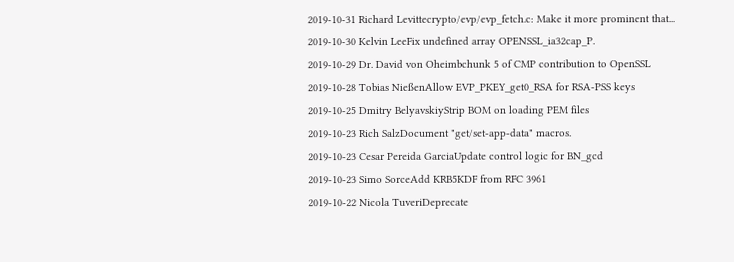2019-10-31 Richard Levittecrypto/evp/evp_fetch.c: Make it more prominent that...
2019-10-30 Kelvin LeeFix undefined array OPENSSL_ia32cap_P.
2019-10-29 Dr. David von Oheimbchunk 5 of CMP contribution to OpenSSL
2019-10-28 Tobias NießenAllow EVP_PKEY_get0_RSA for RSA-PSS keys
2019-10-25 Dmitry BelyavskiyStrip BOM on loading PEM files
2019-10-23 Rich SalzDocument "get/set-app-data" macros.
2019-10-23 Cesar Pereida GarciaUpdate control logic for BN_gcd
2019-10-23 Simo SorceAdd KRB5KDF from RFC 3961
2019-10-22 Nicola TuveriDeprecate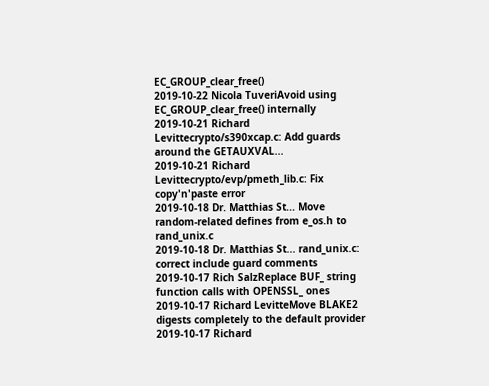EC_GROUP_clear_free()
2019-10-22 Nicola TuveriAvoid using EC_GROUP_clear_free() internally
2019-10-21 Richard Levittecrypto/s390xcap.c: Add guards around the GETAUXVAL...
2019-10-21 Richard Levittecrypto/evp/pmeth_lib.c: Fix copy'n'paste error
2019-10-18 Dr. Matthias St... Move random-related defines from e_os.h to rand_unix.c
2019-10-18 Dr. Matthias St... rand_unix.c: correct include guard comments
2019-10-17 Rich SalzReplace BUF_ string function calls with OPENSSL_ ones
2019-10-17 Richard LevitteMove BLAKE2 digests completely to the default provider
2019-10-17 Richard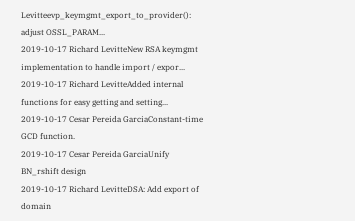Levitteevp_keymgmt_export_to_provider(): adjust OSSL_PARAM...
2019-10-17 Richard LevitteNew RSA keymgmt implementation to handle import / expor...
2019-10-17 Richard LevitteAdded internal functions for easy getting and setting...
2019-10-17 Cesar Pereida GarciaConstant-time GCD function.
2019-10-17 Cesar Pereida GarciaUnify BN_rshift design
2019-10-17 Richard LevitteDSA: Add export of domain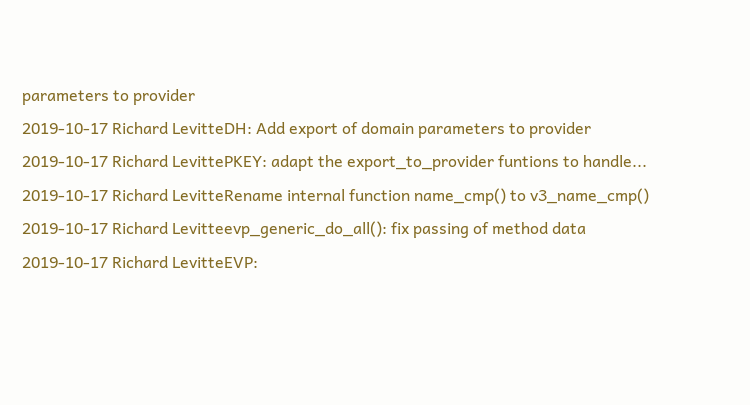parameters to provider
2019-10-17 Richard LevitteDH: Add export of domain parameters to provider
2019-10-17 Richard LevittePKEY: adapt the export_to_provider funtions to handle...
2019-10-17 Richard LevitteRename internal function name_cmp() to v3_name_cmp()
2019-10-17 Richard Levitteevp_generic_do_all(): fix passing of method data
2019-10-17 Richard LevitteEVP: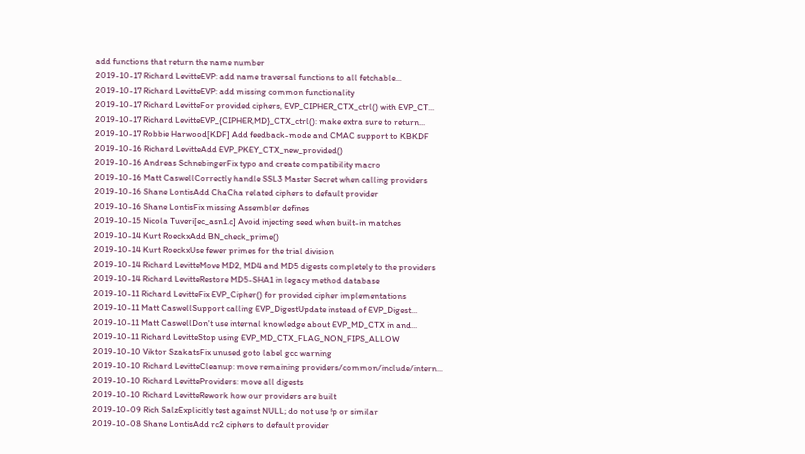add functions that return the name number
2019-10-17 Richard LevitteEVP: add name traversal functions to all fetchable...
2019-10-17 Richard LevitteEVP: add missing common functionality
2019-10-17 Richard LevitteFor provided ciphers, EVP_CIPHER_CTX_ctrl() with EVP_CT...
2019-10-17 Richard LevitteEVP_{CIPHER,MD}_CTX_ctrl(): make extra sure to return...
2019-10-17 Robbie Harwood[KDF] Add feedback-mode and CMAC support to KBKDF
2019-10-16 Richard LevitteAdd EVP_PKEY_CTX_new_provided()
2019-10-16 Andreas SchnebingerFix typo and create compatibility macro
2019-10-16 Matt CaswellCorrectly handle SSL3 Master Secret when calling providers
2019-10-16 Shane LontisAdd ChaCha related ciphers to default provider
2019-10-16 Shane LontisFix missing Assembler defines
2019-10-15 Nicola Tuveri[ec_asn1.c] Avoid injecting seed when built-in matches
2019-10-14 Kurt RoeckxAdd BN_check_prime()
2019-10-14 Kurt RoeckxUse fewer primes for the trial division
2019-10-14 Richard LevitteMove MD2, MD4 and MD5 digests completely to the providers
2019-10-14 Richard LevitteRestore MD5-SHA1 in legacy method database
2019-10-11 Richard LevitteFix EVP_Cipher() for provided cipher implementations
2019-10-11 Matt CaswellSupport calling EVP_DigestUpdate instead of EVP_Digest...
2019-10-11 Matt CaswellDon't use internal knowledge about EVP_MD_CTX in and...
2019-10-11 Richard LevitteStop using EVP_MD_CTX_FLAG_NON_FIPS_ALLOW
2019-10-10 Viktor SzakatsFix unused goto label gcc warning
2019-10-10 Richard LevitteCleanup: move remaining providers/common/include/intern...
2019-10-10 Richard LevitteProviders: move all digests
2019-10-10 Richard LevitteRework how our providers are built
2019-10-09 Rich SalzExplicitly test against NULL; do not use !p or similar
2019-10-08 Shane LontisAdd rc2 ciphers to default provider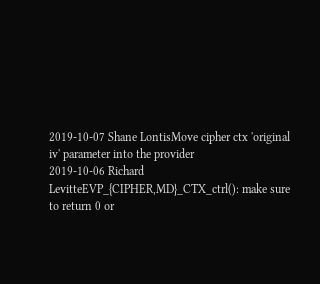2019-10-07 Shane LontisMove cipher ctx 'original iv' parameter into the provider
2019-10-06 Richard LevitteEVP_{CIPHER,MD}_CTX_ctrl(): make sure to return 0 or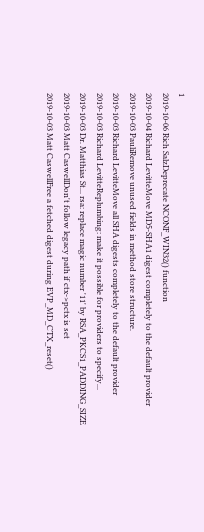1
2019-10-06 Rich SalzDeprecate NCONF_WIN32() function
2019-10-04 Richard LevitteMove MD5-SHA1 digest completely to the default provider
2019-10-03 PauliRemove unused fields in method store structure.
2019-10-03 Richard LevitteMove all SHA digests completely to the default provider
2019-10-03 Richard LevitteReplumbing: make it possible for providers to specify...
2019-10-03 Dr. Matthias St... rsa: replace magic number '11' by RSA_PKCS1_PADDING_SIZE
2019-10-03 Matt CaswellDon't follow legacy path if ctx->pctx is set
2019-10-03 Matt CaswellFree a fetched digest during EVP_MD_CTX_reset()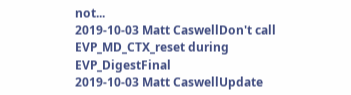not...
2019-10-03 Matt CaswellDon't call EVP_MD_CTX_reset during EVP_DigestFinal
2019-10-03 Matt CaswellUpdate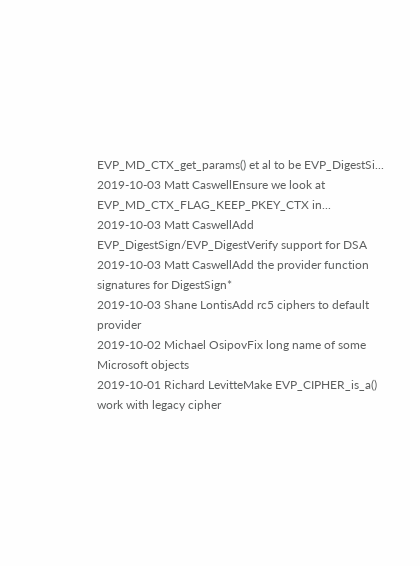EVP_MD_CTX_get_params() et al to be EVP_DigestSi...
2019-10-03 Matt CaswellEnsure we look at EVP_MD_CTX_FLAG_KEEP_PKEY_CTX in...
2019-10-03 Matt CaswellAdd EVP_DigestSign/EVP_DigestVerify support for DSA
2019-10-03 Matt CaswellAdd the provider function signatures for DigestSign*
2019-10-03 Shane LontisAdd rc5 ciphers to default provider
2019-10-02 Michael OsipovFix long name of some Microsoft objects
2019-10-01 Richard LevitteMake EVP_CIPHER_is_a() work with legacy cipher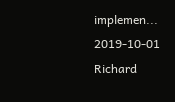implemen...
2019-10-01 Richard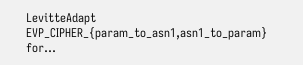LevitteAdapt EVP_CIPHER_{param_to_asn1,asn1_to_param} for...